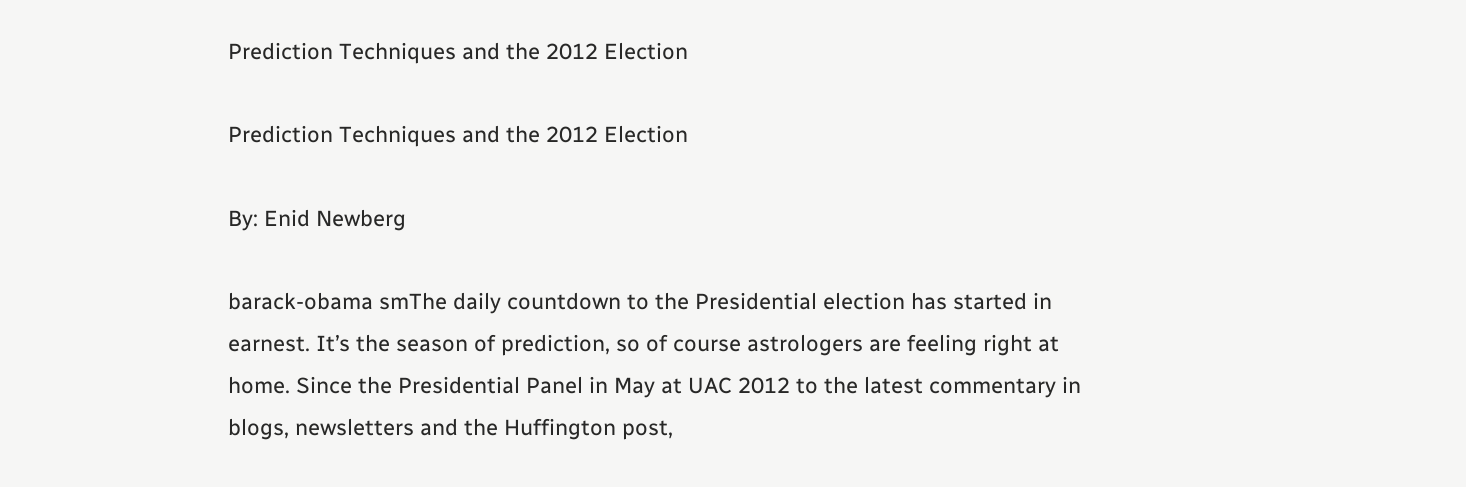Prediction Techniques and the 2012 Election

Prediction Techniques and the 2012 Election

By: Enid Newberg

barack-obama smThe daily countdown to the Presidential election has started in earnest. It’s the season of prediction, so of course astrologers are feeling right at home. Since the Presidential Panel in May at UAC 2012 to the latest commentary in blogs, newsletters and the Huffington post,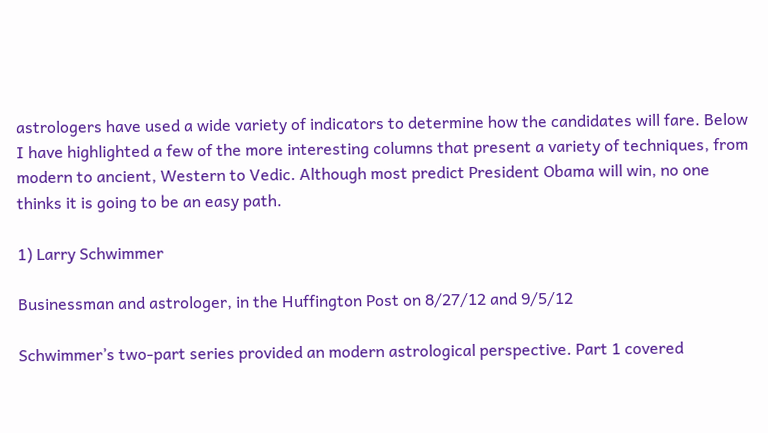astrologers have used a wide variety of indicators to determine how the candidates will fare. Below I have highlighted a few of the more interesting columns that present a variety of techniques, from modern to ancient, Western to Vedic. Although most predict President Obama will win, no one thinks it is going to be an easy path.

1) Larry Schwimmer

Businessman and astrologer, in the Huffington Post on 8/27/12 and 9/5/12

Schwimmer’s two-part series provided an modern astrological perspective. Part 1 covered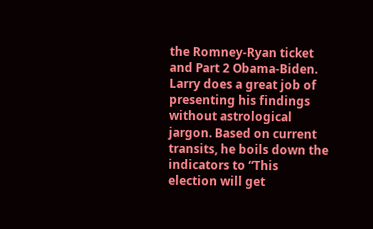the Romney-Ryan ticket and Part 2 Obama-Biden. Larry does a great job of presenting his findings without astrological jargon. Based on current transits, he boils down the indicators to “This election will get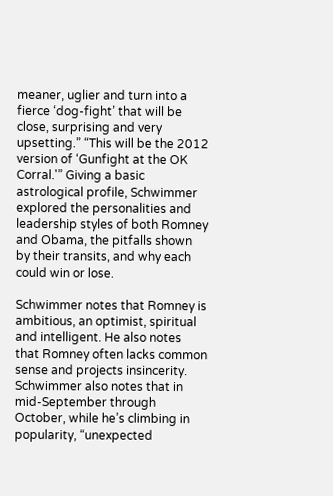meaner, uglier and turn into a fierce ‘dog-fight’ that will be close, surprising and very upsetting.” “This will be the 2012 version of ‘Gunfight at the OK Corral.'” Giving a basic astrological profile, Schwimmer explored the personalities and leadership styles of both Romney and Obama, the pitfalls shown by their transits, and why each could win or lose.

Schwimmer notes that Romney is ambitious, an optimist, spiritual and intelligent. He also notes that Romney often lacks common sense and projects insincerity. Schwimmer also notes that in mid-September through October, while he’s climbing in popularity, “unexpected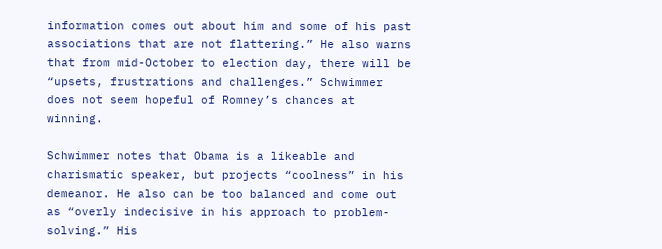information comes out about him and some of his past associations that are not flattering.” He also warns that from mid-October to election day, there will be “upsets, frustrations and challenges.” Schwimmer does not seem hopeful of Romney’s chances at winning.

Schwimmer notes that Obama is a likeable and charismatic speaker, but projects “coolness” in his demeanor. He also can be too balanced and come out as “overly indecisive in his approach to problem-solving.” His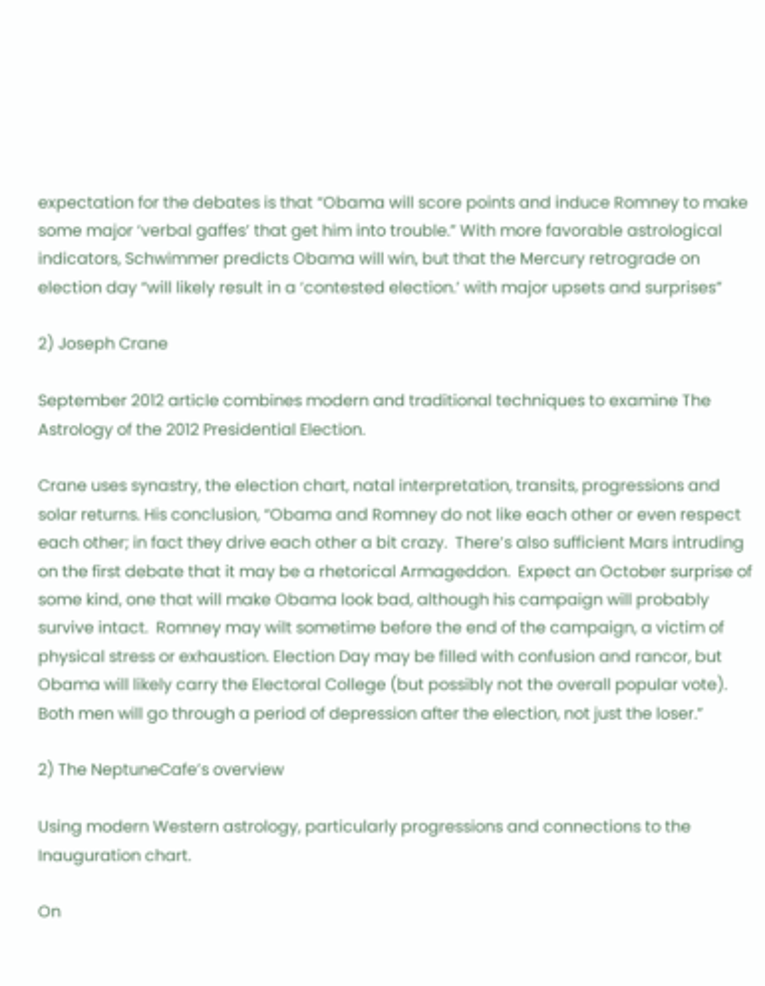expectation for the debates is that “Obama will score points and induce Romney to make some major ‘verbal gaffes’ that get him into trouble.” With more favorable astrological indicators, Schwimmer predicts Obama will win, but that the Mercury retrograde on election day “will likely result in a ‘contested election.’ with major upsets and surprises”

2) Joseph Crane

September 2012 article combines modern and traditional techniques to examine The Astrology of the 2012 Presidential Election.

Crane uses synastry, the election chart, natal interpretation, transits, progressions and solar returns. His conclusion, “Obama and Romney do not like each other or even respect each other; in fact they drive each other a bit crazy.  There’s also sufficient Mars intruding on the first debate that it may be a rhetorical Armageddon.  Expect an October surprise of some kind, one that will make Obama look bad, although his campaign will probably survive intact.  Romney may wilt sometime before the end of the campaign, a victim of physical stress or exhaustion. Election Day may be filled with confusion and rancor, but Obama will likely carry the Electoral College (but possibly not the overall popular vote).  Both men will go through a period of depression after the election, not just the loser.”

2) The NeptuneCafe’s overview

Using modern Western astrology, particularly progressions and connections to the Inauguration chart.

On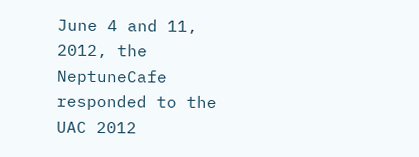June 4 and 11, 2012, the NeptuneCafe responded to the UAC 2012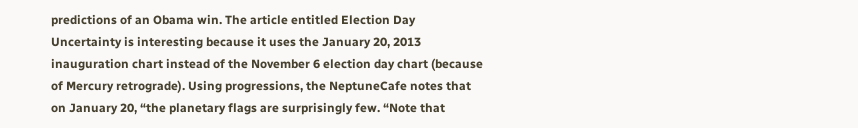predictions of an Obama win. The article entitled Election Day Uncertainty is interesting because it uses the January 20, 2013 inauguration chart instead of the November 6 election day chart (because of Mercury retrograde). Using progressions, the NeptuneCafe notes that on January 20, “the planetary flags are surprisingly few. “Note that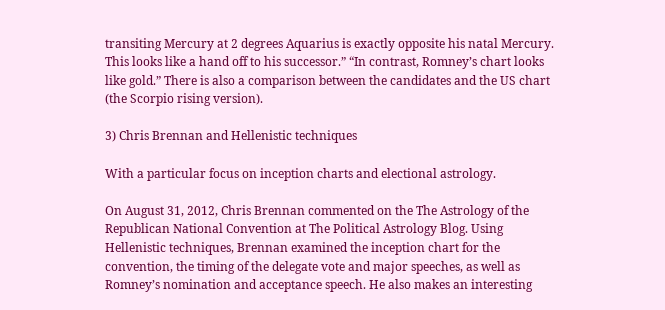transiting Mercury at 2 degrees Aquarius is exactly opposite his natal Mercury. This looks like a hand off to his successor.” “In contrast, Romney’s chart looks like gold.” There is also a comparison between the candidates and the US chart (the Scorpio rising version).

3) Chris Brennan and Hellenistic techniques

With a particular focus on inception charts and electional astrology.

On August 31, 2012, Chris Brennan commented on the The Astrology of the Republican National Convention at The Political Astrology Blog. Using Hellenistic techniques, Brennan examined the inception chart for the convention, the timing of the delegate vote and major speeches, as well as Romney’s nomination and acceptance speech. He also makes an interesting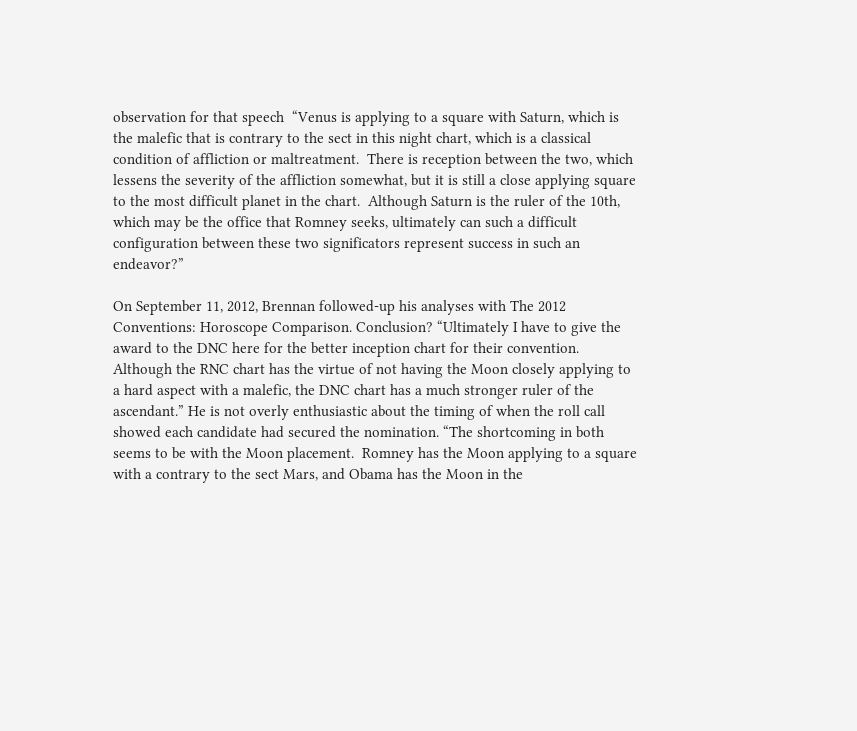observation for that speech  “Venus is applying to a square with Saturn, which is the malefic that is contrary to the sect in this night chart, which is a classical condition of affliction or maltreatment.  There is reception between the two, which lessens the severity of the affliction somewhat, but it is still a close applying square to the most difficult planet in the chart.  Although Saturn is the ruler of the 10th, which may be the office that Romney seeks, ultimately can such a difficult configuration between these two significators represent success in such an endeavor?”

On September 11, 2012, Brennan followed-up his analyses with The 2012 Conventions: Horoscope Comparison. Conclusion? “Ultimately I have to give the award to the DNC here for the better inception chart for their convention.  Although the RNC chart has the virtue of not having the Moon closely applying to a hard aspect with a malefic, the DNC chart has a much stronger ruler of the ascendant.” He is not overly enthusiastic about the timing of when the roll call showed each candidate had secured the nomination. “The shortcoming in both seems to be with the Moon placement.  Romney has the Moon applying to a square with a contrary to the sect Mars, and Obama has the Moon in the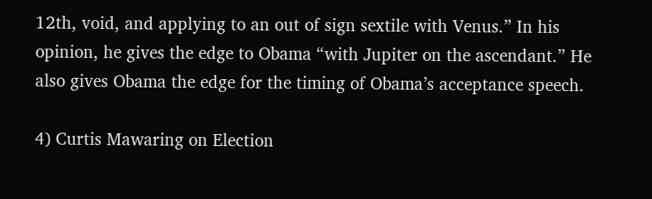12th, void, and applying to an out of sign sextile with Venus.” In his opinion, he gives the edge to Obama “with Jupiter on the ascendant.” He also gives Obama the edge for the timing of Obama’s acceptance speech.

4) Curtis Mawaring on Election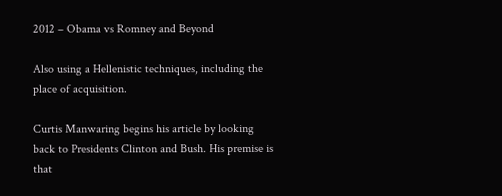2012 – Obama vs Romney and Beyond

Also using a Hellenistic techniques, including the place of acquisition.

Curtis Manwaring begins his article by looking back to Presidents Clinton and Bush. His premise is that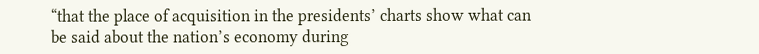“that the place of acquisition in the presidents’ charts show what can be said about the nation’s economy during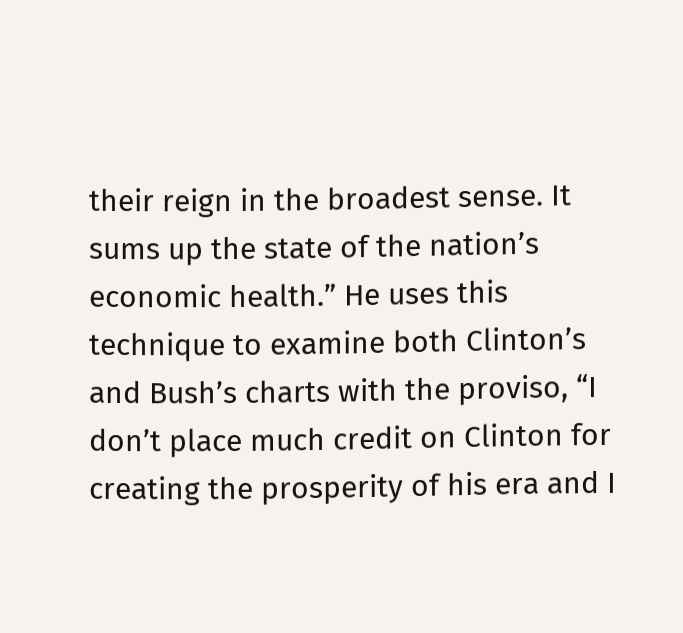their reign in the broadest sense. It sums up the state of the nation’s economic health.” He uses this technique to examine both Clinton’s and Bush’s charts with the proviso, “I don’t place much credit on Clinton for creating the prosperity of his era and I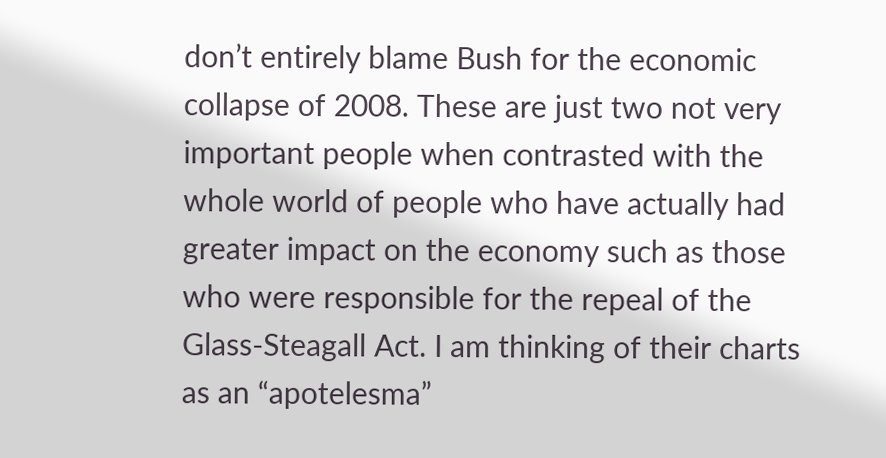don’t entirely blame Bush for the economic collapse of 2008. These are just two not very important people when contrasted with the whole world of people who have actually had greater impact on the economy such as those who were responsible for the repeal of the Glass-Steagall Act. I am thinking of their charts as an “apotelesma”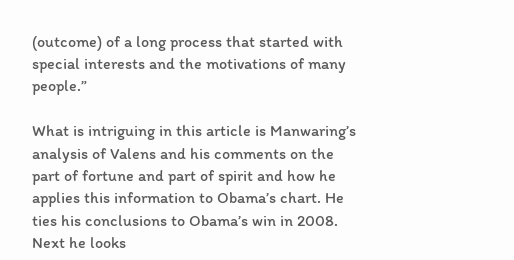(outcome) of a long process that started with special interests and the motivations of many people.”

What is intriguing in this article is Manwaring’s analysis of Valens and his comments on the part of fortune and part of spirit and how he applies this information to Obama’s chart. He ties his conclusions to Obama’s win in 2008. Next he looks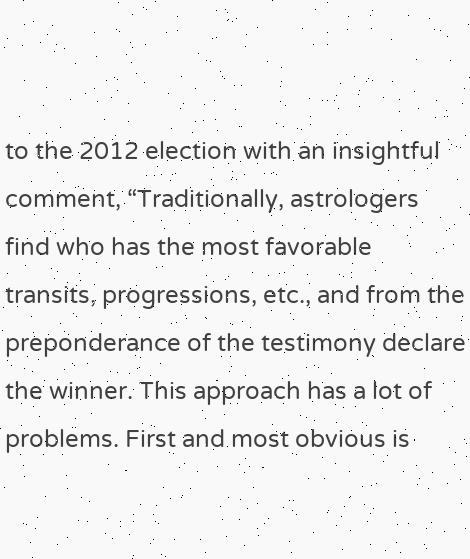to the 2012 election with an insightful comment, “Traditionally, astrologers find who has the most favorable transits, progressions, etc., and from the preponderance of the testimony declare the winner. This approach has a lot of problems. First and most obvious is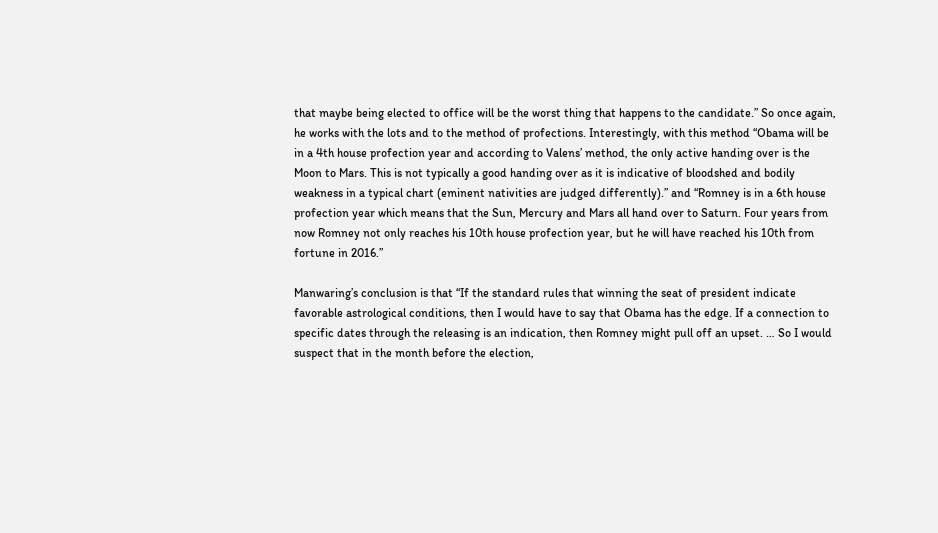that maybe being elected to office will be the worst thing that happens to the candidate.” So once again, he works with the lots and to the method of profections. Interestingly, with this method “Obama will be in a 4th house profection year and according to Valens’ method, the only active handing over is the Moon to Mars. This is not typically a good handing over as it is indicative of bloodshed and bodily weakness in a typical chart (eminent nativities are judged differently).” and “Romney is in a 6th house profection year which means that the Sun, Mercury and Mars all hand over to Saturn. Four years from now Romney not only reaches his 10th house profection year, but he will have reached his 10th from fortune in 2016.”

Manwaring’s conclusion is that “If the standard rules that winning the seat of president indicate favorable astrological conditions, then I would have to say that Obama has the edge. If a connection to specific dates through the releasing is an indication, then Romney might pull off an upset. … So I would suspect that in the month before the election,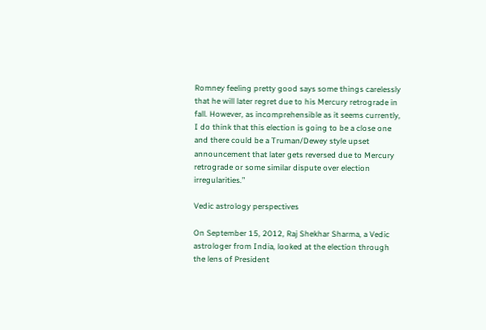Romney feeling pretty good says some things carelessly that he will later regret due to his Mercury retrograde in fall. However, as incomprehensible as it seems currently, I do think that this election is going to be a close one and there could be a Truman/Dewey style upset announcement that later gets reversed due to Mercury retrograde or some similar dispute over election irregularities.”

Vedic astrology perspectives

On September 15, 2012, Raj Shekhar Sharma, a Vedic astrologer from India, looked at the election through the lens of President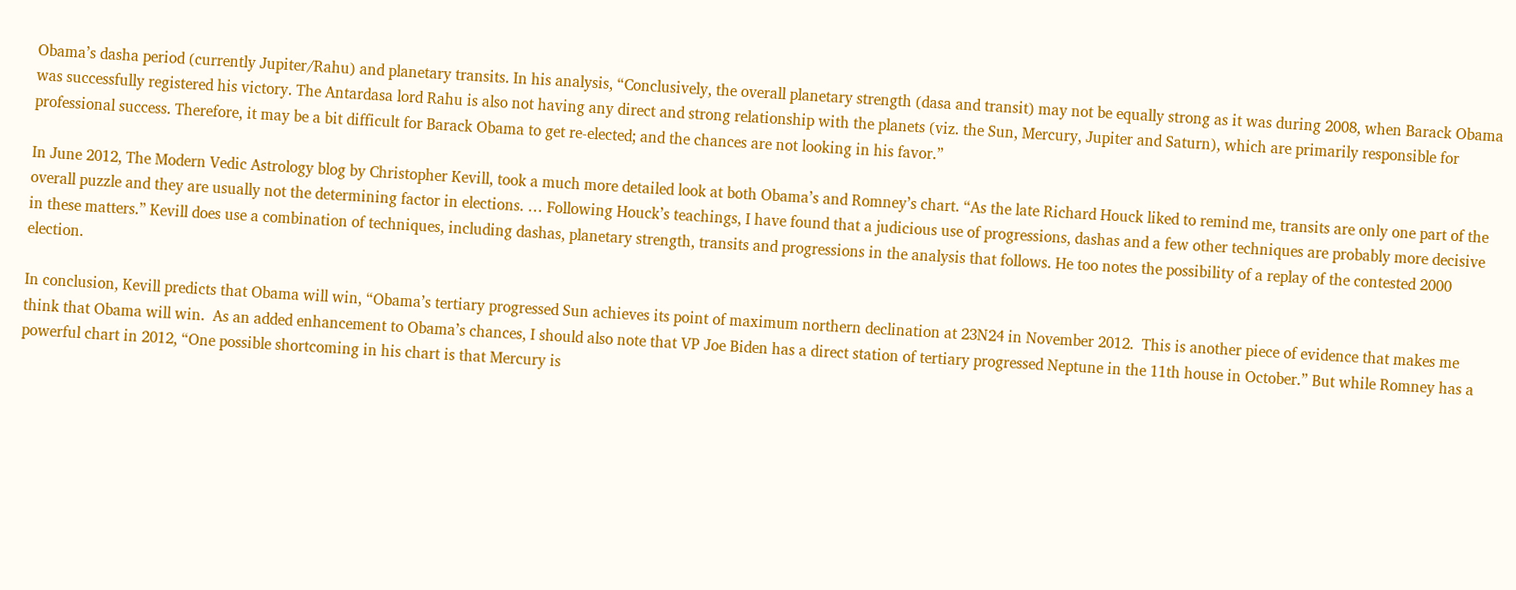Obama’s dasha period (currently Jupiter/Rahu) and planetary transits. In his analysis, “Conclusively, the overall planetary strength (dasa and transit) may not be equally strong as it was during 2008, when Barack Obama was successfully registered his victory. The Antardasa lord Rahu is also not having any direct and strong relationship with the planets (viz. the Sun, Mercury, Jupiter and Saturn), which are primarily responsible for professional success. Therefore, it may be a bit difficult for Barack Obama to get re-elected; and the chances are not looking in his favor.”

In June 2012, The Modern Vedic Astrology blog by Christopher Kevill, took a much more detailed look at both Obama’s and Romney’s chart. “As the late Richard Houck liked to remind me, transits are only one part of the overall puzzle and they are usually not the determining factor in elections. … Following Houck’s teachings, I have found that a judicious use of progressions, dashas and a few other techniques are probably more decisive in these matters.” Kevill does use a combination of techniques, including dashas, planetary strength, transits and progressions in the analysis that follows. He too notes the possibility of a replay of the contested 2000 election.

In conclusion, Kevill predicts that Obama will win, “Obama’s tertiary progressed Sun achieves its point of maximum northern declination at 23N24 in November 2012.  This is another piece of evidence that makes me think that Obama will win.  As an added enhancement to Obama’s chances, I should also note that VP Joe Biden has a direct station of tertiary progressed Neptune in the 11th house in October.” But while Romney has a powerful chart in 2012, “One possible shortcoming in his chart is that Mercury is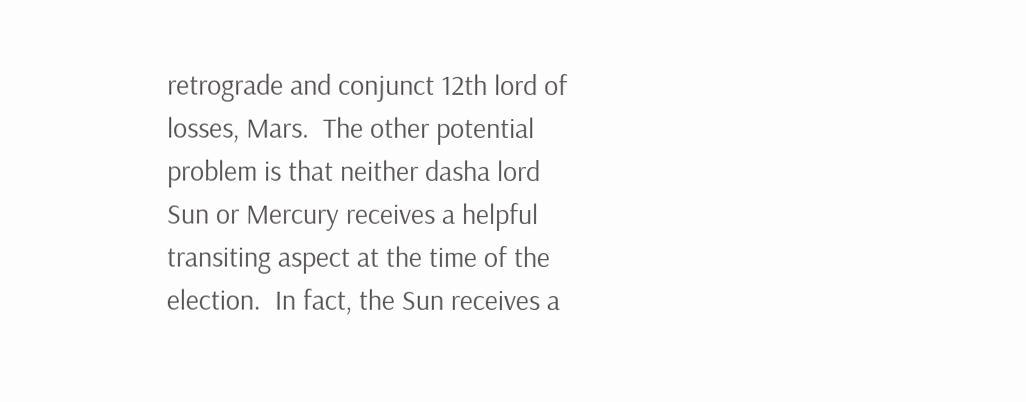retrograde and conjunct 12th lord of losses, Mars.  The other potential problem is that neither dasha lord Sun or Mercury receives a helpful transiting aspect at the time of the election.  In fact, the Sun receives a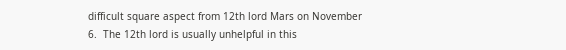difficult square aspect from 12th lord Mars on November 6.  The 12th lord is usually unhelpful in this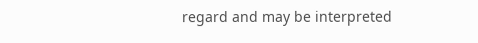regard and may be interpreted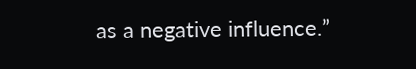as a negative influence.”